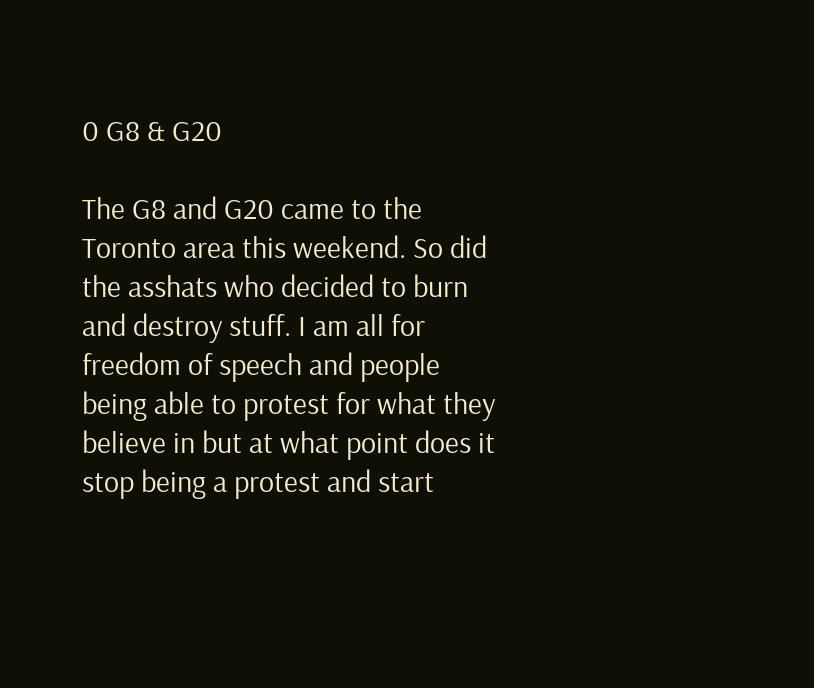0 G8 & G20

The G8 and G20 came to the Toronto area this weekend. So did the asshats who decided to burn and destroy stuff. I am all for freedom of speech and people being able to protest for what they believe in but at what point does it stop being a protest and start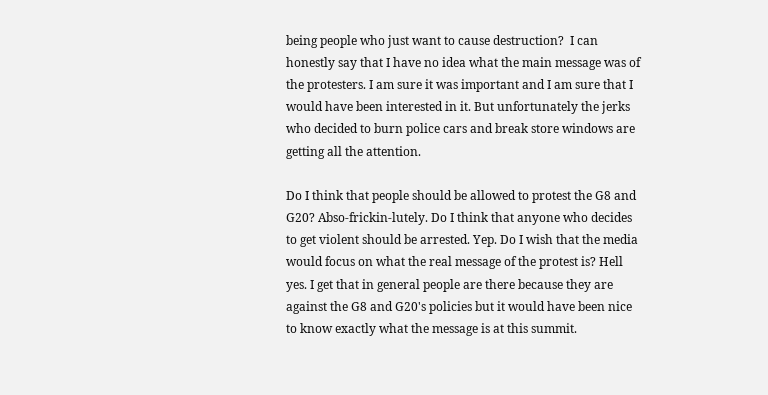being people who just want to cause destruction?  I can honestly say that I have no idea what the main message was of the protesters. I am sure it was important and I am sure that I would have been interested in it. But unfortunately the jerks who decided to burn police cars and break store windows are getting all the attention.

Do I think that people should be allowed to protest the G8 and G20? Abso-frickin-lutely. Do I think that anyone who decides to get violent should be arrested. Yep. Do I wish that the media would focus on what the real message of the protest is? Hell yes. I get that in general people are there because they are against the G8 and G20's policies but it would have been nice to know exactly what the message is at this summit.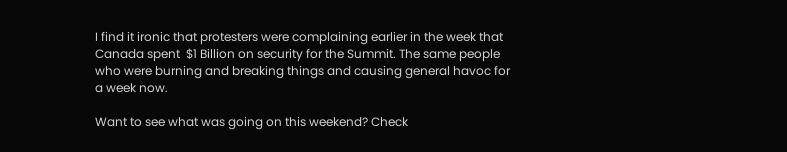I find it ironic that protesters were complaining earlier in the week that Canada spent  $1 Billion on security for the Summit. The same people who were burning and breaking things and causing general havoc for a week now.

Want to see what was going on this weekend? Check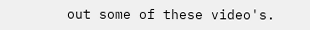out some of these video's.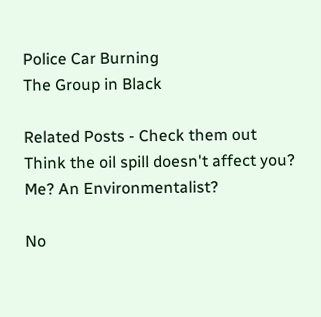Police Car Burning
The Group in Black

Related Posts - Check them out
Think the oil spill doesn't affect you?
Me? An Environmentalist?

No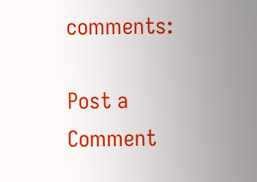comments:

Post a Comment